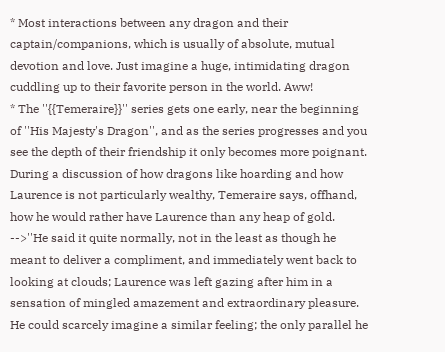* Most interactions between any dragon and their captain/companions, which is usually of absolute, mutual devotion and love. Just imagine a huge, intimidating dragon cuddling up to their favorite person in the world. Aww!
* The ''{{Temeraire}}'' series gets one early, near the beginning of ''His Majesty's Dragon'', and as the series progresses and you see the depth of their friendship it only becomes more poignant. During a discussion of how dragons like hoarding and how Laurence is not particularly wealthy, Temeraire says, offhand, how he would rather have Laurence than any heap of gold.
-->''He said it quite normally, not in the least as though he meant to deliver a compliment, and immediately went back to looking at clouds; Laurence was left gazing after him in a sensation of mingled amazement and extraordinary pleasure. He could scarcely imagine a similar feeling; the only parallel he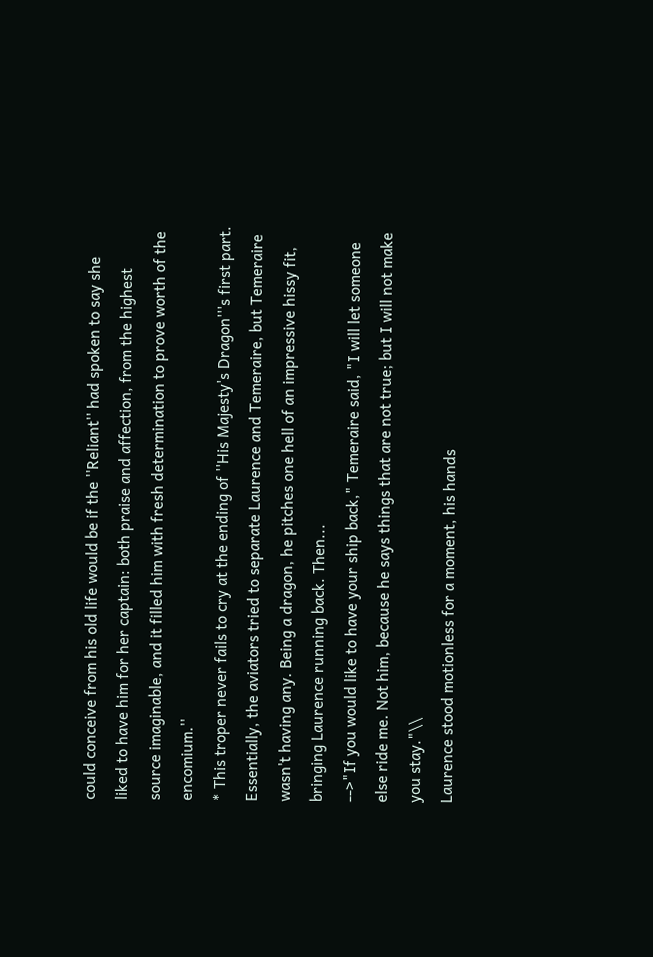could conceive from his old life would be if the ''Reliant'' had spoken to say she liked to have him for her captain: both praise and affection, from the highest source imaginable, and it filled him with fresh determination to prove worth of the encomium.''
* This troper never fails to cry at the ending of ''His Majesty's Dragon'''s first part. Essentially, the aviators tried to separate Laurence and Temeraire, but Temeraire wasn't having any. Being a dragon, he pitches one hell of an impressive hissy fit, bringing Laurence running back. Then...
-->"If you would like to have your ship back," Temeraire said, "I will let someone else ride me. Not him, because he says things that are not true; but I will not make you stay."\\
Laurence stood motionless for a moment, his hands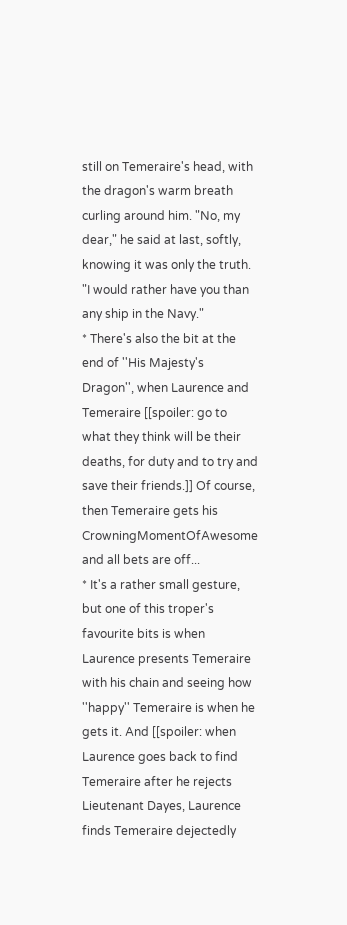still on Temeraire's head, with the dragon's warm breath curling around him. "No, my dear," he said at last, softly, knowing it was only the truth. "I would rather have you than any ship in the Navy."
* There's also the bit at the end of ''His Majesty's Dragon'', when Laurence and Temeraire [[spoiler: go to what they think will be their deaths, for duty and to try and save their friends.]] Of course, then Temeraire gets his CrowningMomentOfAwesome and all bets are off...
* It's a rather small gesture, but one of this troper's favourite bits is when Laurence presents Temeraire with his chain and seeing how ''happy'' Temeraire is when he gets it. And [[spoiler: when Laurence goes back to find Temeraire after he rejects Lieutenant Dayes, Laurence finds Temeraire dejectedly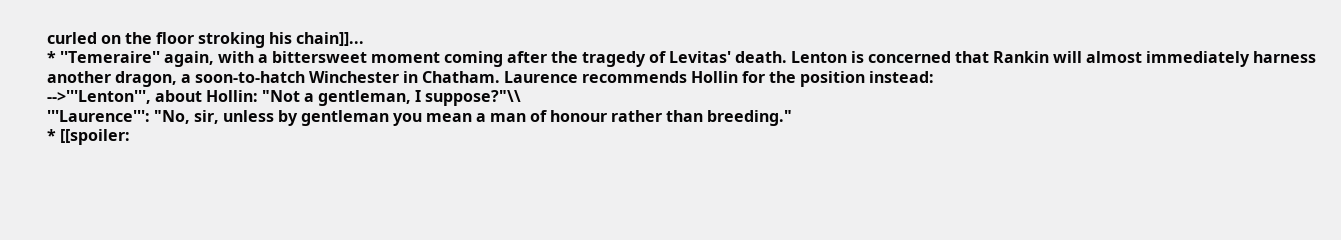curled on the floor stroking his chain]]...
* ''Temeraire'' again, with a bittersweet moment coming after the tragedy of Levitas' death. Lenton is concerned that Rankin will almost immediately harness another dragon, a soon-to-hatch Winchester in Chatham. Laurence recommends Hollin for the position instead:
-->'''Lenton''', about Hollin: "Not a gentleman, I suppose?"\\
'''Laurence''': "No, sir, unless by gentleman you mean a man of honour rather than breeding."
* [[spoiler: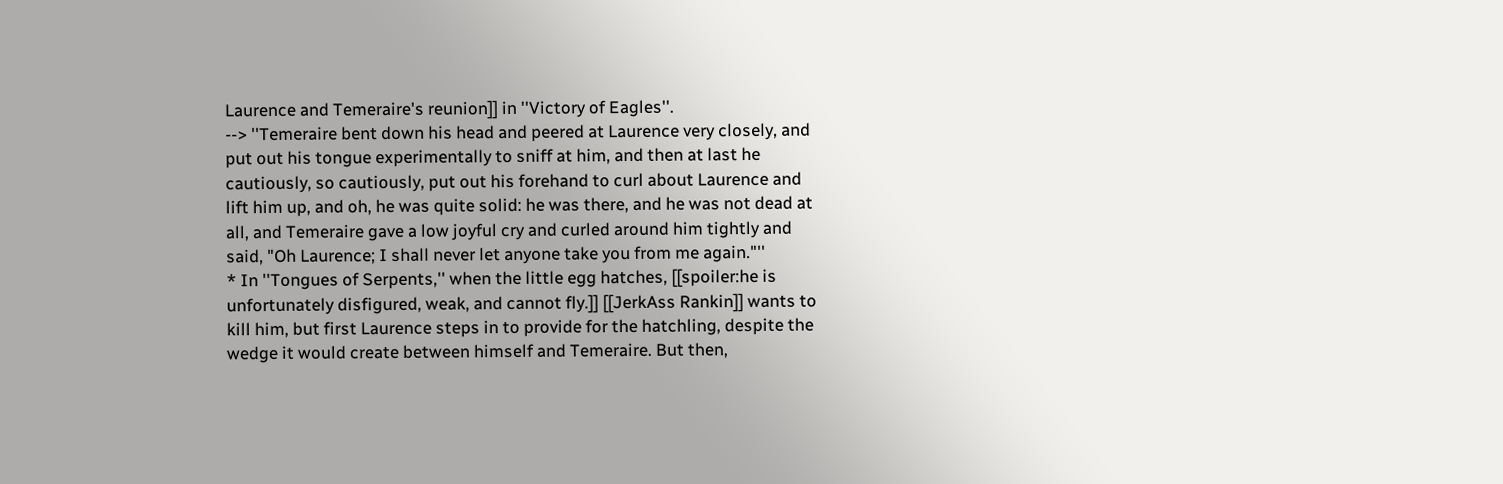Laurence and Temeraire's reunion]] in ''Victory of Eagles''.
--> ''Temeraire bent down his head and peered at Laurence very closely, and put out his tongue experimentally to sniff at him, and then at last he cautiously, so cautiously, put out his forehand to curl about Laurence and lift him up, and oh, he was quite solid: he was there, and he was not dead at all, and Temeraire gave a low joyful cry and curled around him tightly and said, "Oh Laurence; I shall never let anyone take you from me again."''
* In ''Tongues of Serpents,'' when the little egg hatches, [[spoiler:he is unfortunately disfigured, weak, and cannot fly.]] [[JerkAss Rankin]] wants to kill him, but first Laurence steps in to provide for the hatchling, despite the wedge it would create between himself and Temeraire. But then,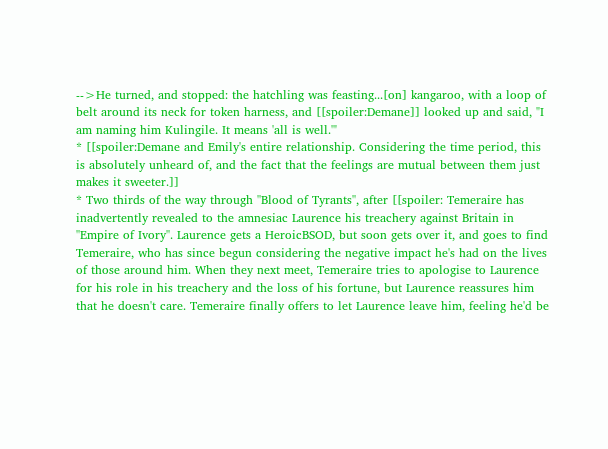-->He turned, and stopped: the hatchling was feasting...[on] kangaroo, with a loop of belt around its neck for token harness, and [[spoiler:Demane]] looked up and said, "I am naming him Kulingile. It means 'all is well.'"
* [[spoiler:Demane and Emily's entire relationship. Considering the time period, this is absolutely unheard of, and the fact that the feelings are mutual between them just makes it sweeter.]]
* Two thirds of the way through ''Blood of Tyrants'', after [[spoiler: Temeraire has inadvertently revealed to the amnesiac Laurence his treachery against Britain in ''Empire of Ivory''. Laurence gets a HeroicBSOD, but soon gets over it, and goes to find Temeraire, who has since begun considering the negative impact he's had on the lives of those around him. When they next meet, Temeraire tries to apologise to Laurence for his role in his treachery and the loss of his fortune, but Laurence reassures him that he doesn't care. Temeraire finally offers to let Laurence leave him, feeling he'd be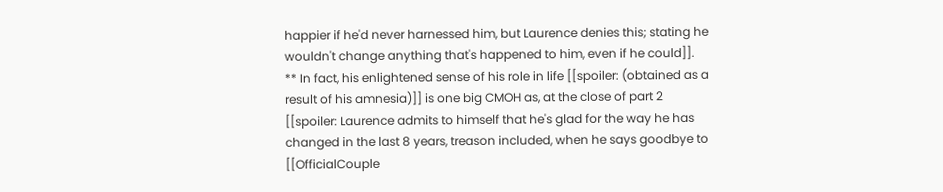happier if he'd never harnessed him, but Laurence denies this; stating he wouldn't change anything that's happened to him, even if he could]].
** In fact, his enlightened sense of his role in life [[spoiler: (obtained as a result of his amnesia)]] is one big CMOH as, at the close of part 2 [[spoiler: Laurence admits to himself that he's glad for the way he has changed in the last 8 years, treason included, when he says goodbye to [[OfficialCouple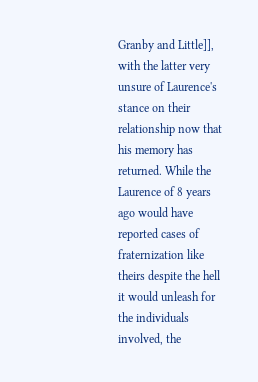Granby and Little]], with the latter very unsure of Laurence's stance on their relationship now that his memory has returned. While the Laurence of 8 years ago would have reported cases of fraternization like theirs despite the hell it would unleash for the individuals involved, the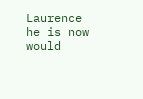Laurence he is now would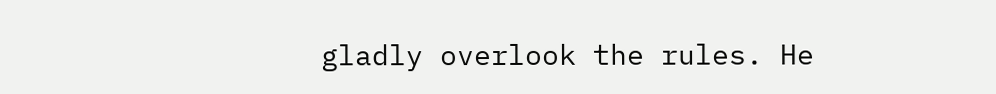gladly overlook the rules. He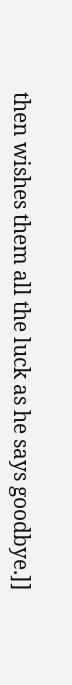then wishes them all the luck as he says goodbye.]]